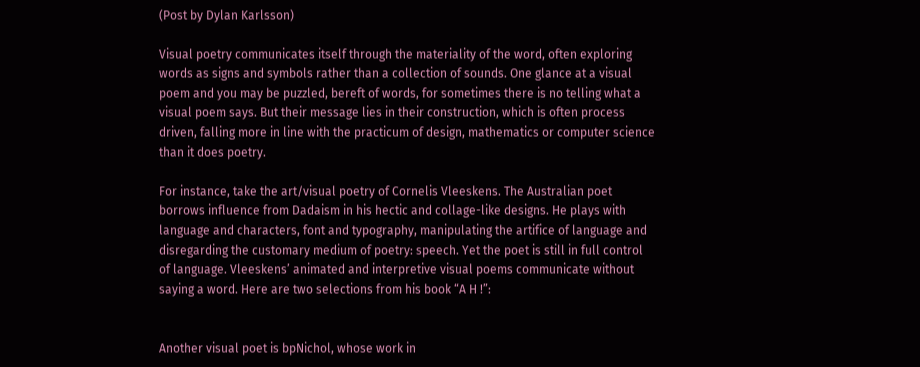(Post by Dylan Karlsson)

Visual poetry communicates itself through the materiality of the word, often exploring words as signs and symbols rather than a collection of sounds. One glance at a visual poem and you may be puzzled, bereft of words, for sometimes there is no telling what a visual poem says. But their message lies in their construction, which is often process driven, falling more in line with the practicum of design, mathematics or computer science than it does poetry.

For instance, take the art/visual poetry of Cornelis Vleeskens. The Australian poet borrows influence from Dadaism in his hectic and collage-like designs. He plays with language and characters, font and typography, manipulating the artifice of language and disregarding the customary medium of poetry: speech. Yet the poet is still in full control of language. Vleeskens’ animated and interpretive visual poems communicate without saying a word. Here are two selections from his book “A H !”:


Another visual poet is bpNichol, whose work in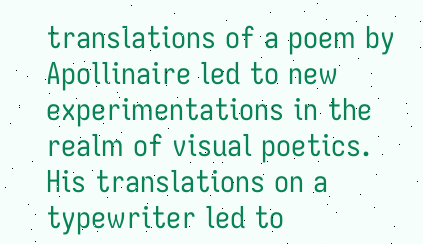translations of a poem by Apollinaire led to new experimentations in the realm of visual poetics. His translations on a typewriter led to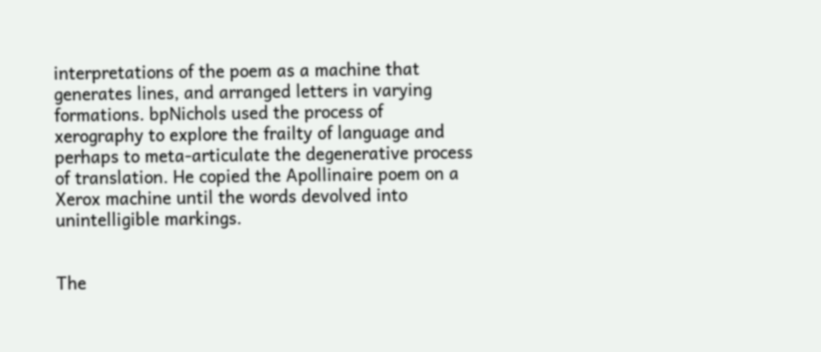interpretations of the poem as a machine that generates lines, and arranged letters in varying formations. bpNichols used the process of xerography to explore the frailty of language and perhaps to meta-articulate the degenerative process of translation. He copied the Apollinaire poem on a Xerox machine until the words devolved into unintelligible markings.


The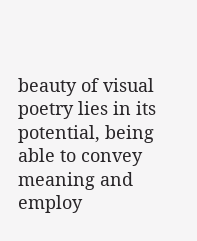beauty of visual poetry lies in its potential, being able to convey meaning and employ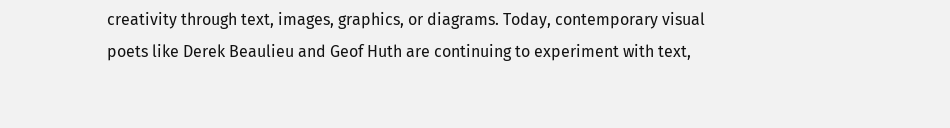creativity through text, images, graphics, or diagrams. Today, contemporary visual poets like Derek Beaulieu and Geof Huth are continuing to experiment with text,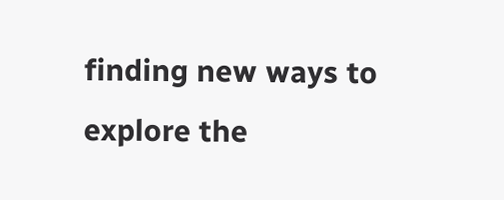finding new ways to explore the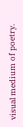visual medium of poetry.